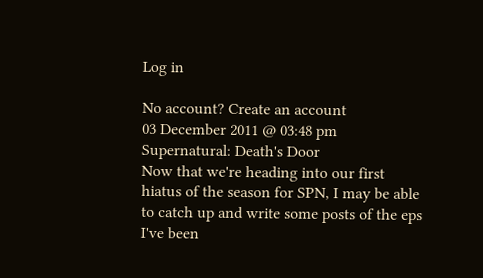Log in

No account? Create an account
03 December 2011 @ 03:48 pm
Supernatural: Death's Door
Now that we're heading into our first hiatus of the season for SPN, I may be able to catch up and write some posts of the eps I've been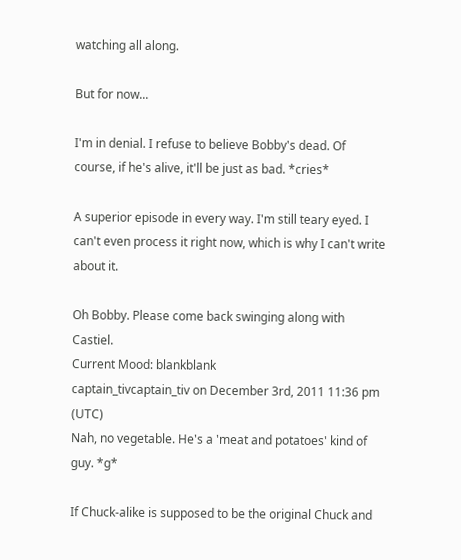watching all along.

But for now...

I'm in denial. I refuse to believe Bobby's dead. Of course, if he's alive, it'll be just as bad. *cries*

A superior episode in every way. I'm still teary eyed. I can't even process it right now, which is why I can't write about it.

Oh Bobby. Please come back swinging along with Castiel.
Current Mood: blankblank
captain_tivcaptain_tiv on December 3rd, 2011 11:36 pm (UTC)
Nah, no vegetable. He's a 'meat and potatoes' kind of guy. *g*

If Chuck-alike is supposed to be the original Chuck and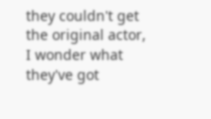they couldn't get the original actor, I wonder what they've got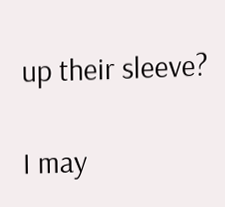up their sleeve?

I may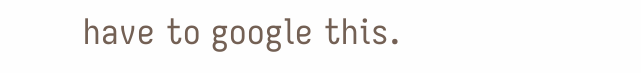have to google this.